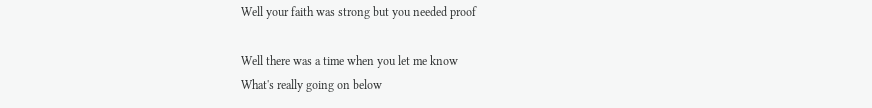Well your faith was strong but you needed proof

Well there was a time when you let me know
What's really going on below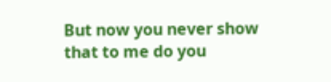But now you never show that to me do you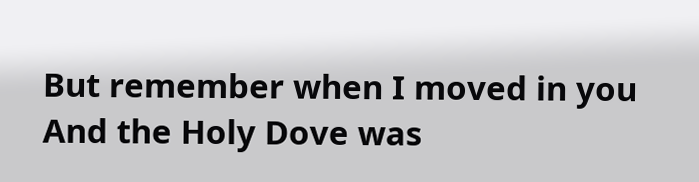But remember when I moved in you
And the Holy Dove was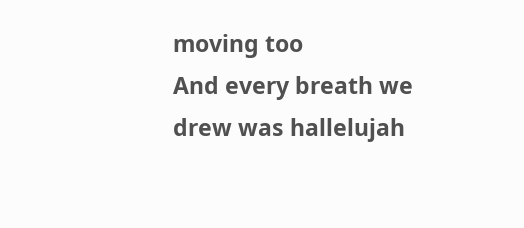moving too
And every breath we drew was hallelujah